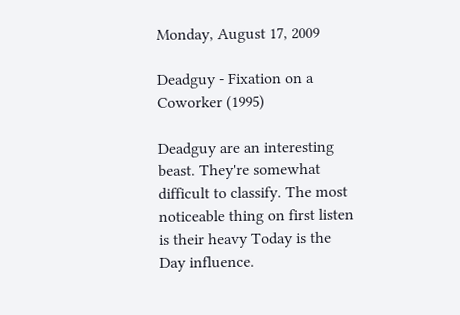Monday, August 17, 2009

Deadguy - Fixation on a Coworker (1995)

Deadguy are an interesting beast. They're somewhat difficult to classify. The most noticeable thing on first listen is their heavy Today is the Day influence.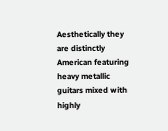Aesthetically they are distinctly American featuring heavy metallic guitars mixed with highly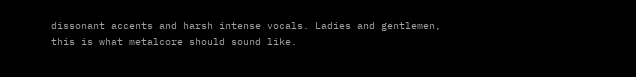dissonant accents and harsh intense vocals. Ladies and gentlemen, this is what metalcore should sound like.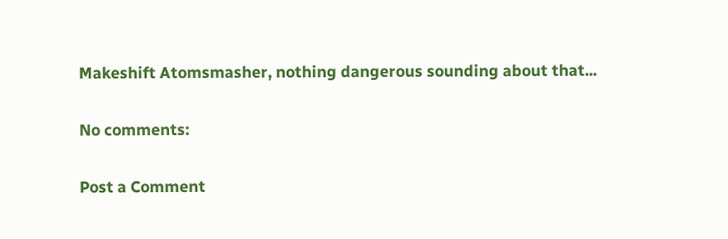Makeshift Atomsmasher, nothing dangerous sounding about that...

No comments:

Post a Comment